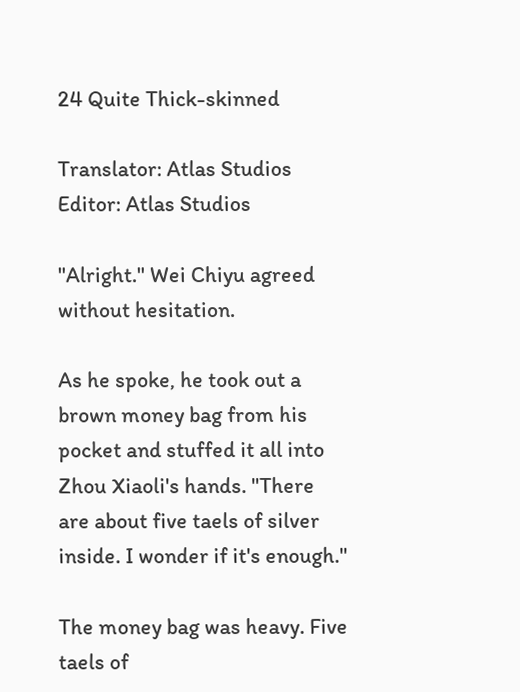24 Quite Thick-skinned

Translator: Atlas Studios Editor: Atlas Studios

"Alright." Wei Chiyu agreed without hesitation.

As he spoke, he took out a brown money bag from his pocket and stuffed it all into Zhou Xiaoli's hands. "There are about five taels of silver inside. I wonder if it's enough."

The money bag was heavy. Five taels of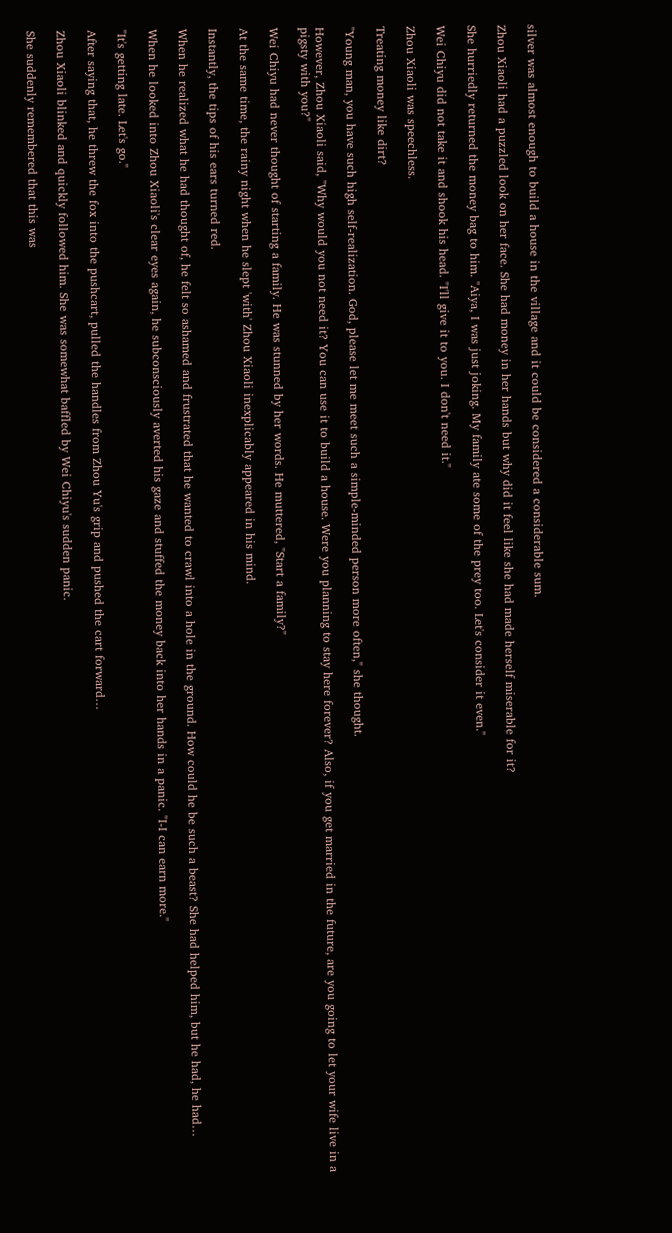silver was almost enough to build a house in the village and it could be considered a considerable sum.

Zhou Xiaoli had a puzzled look on her face. She had money in her hands but why did it feel like she had made herself miserable for it?

She hurriedly returned the money bag to him. "Aiya, I was just joking. My family ate some of the prey too. Let's consider it even."

Wei Chiyu did not take it and shook his head. "I'll give it to you. I don't need it."

Zhou Xiaoli was speechless.

Treating money like dirt?

"Young man, you have such high self-realization. God, please let me meet such a simple-minded person more often," she thought.

However, Zhou Xiaoli said, "Why would you not need it? You can use it to build a house. Were you planning to stay here forever? Also, if you get married in the future, are you going to let your wife live in a pigsty with you?"

Wei Chiyu had never thought of starting a family. He was stunned by her words. He muttered, "Start a family?"

At the same time, the rainy night when he slept 'with' Zhou Xiaoli inexplicably appeared in his mind.

Instantly, the tips of his ears turned red.

When he realized what he had thought of, he felt so ashamed and frustrated that he wanted to crawl into a hole in the ground. How could he be such a beast? She had helped him, but he had, he had…

When he looked into Zhou Xiaoli's clear eyes again, he subconsciously averted his gaze and stuffed the money back into her hands in a panic. "I-I can earn more."

"It's getting late. Let's go."

After saying that, he threw the fox into the pushcart, pulled the handles from Zhou Yu's grip and pushed the cart forward…

Zhou Xiaoli blinked and quickly followed him. She was somewhat baffled by Wei Chiyu's sudden panic.

She suddenly remembered that this was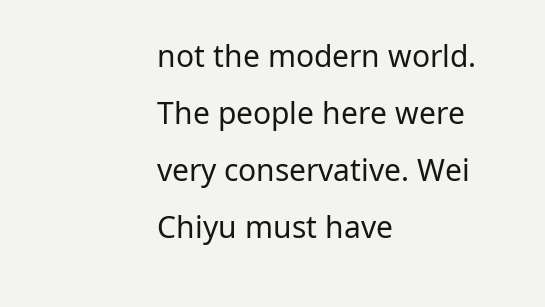not the modern world. The people here were very conservative. Wei Chiyu must have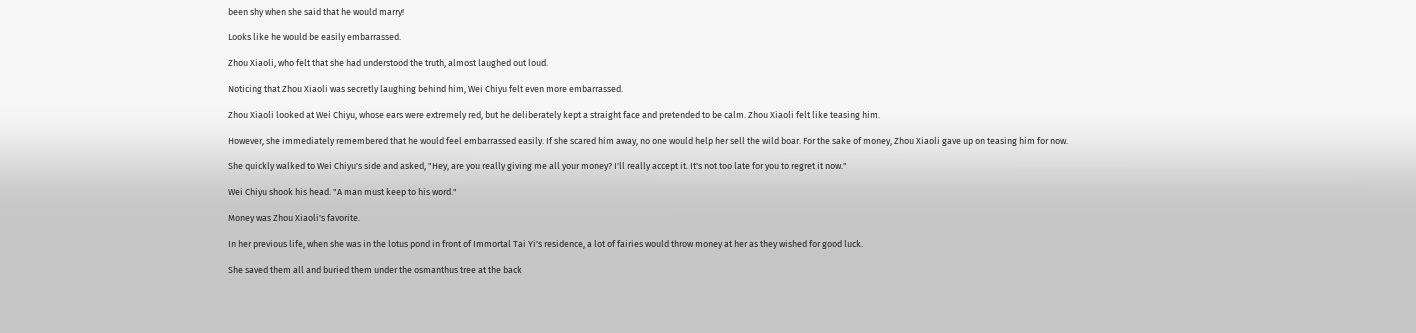been shy when she said that he would marry!

Looks like he would be easily embarrassed.

Zhou Xiaoli, who felt that she had understood the truth, almost laughed out loud.

Noticing that Zhou Xiaoli was secretly laughing behind him, Wei Chiyu felt even more embarrassed.

Zhou Xiaoli looked at Wei Chiyu, whose ears were extremely red, but he deliberately kept a straight face and pretended to be calm. Zhou Xiaoli felt like teasing him.

However, she immediately remembered that he would feel embarrassed easily. If she scared him away, no one would help her sell the wild boar. For the sake of money, Zhou Xiaoli gave up on teasing him for now.

She quickly walked to Wei Chiyu's side and asked, "Hey, are you really giving me all your money? I'll really accept it. It's not too late for you to regret it now."

Wei Chiyu shook his head. "A man must keep to his word."

Money was Zhou Xiaoli's favorite.

In her previous life, when she was in the lotus pond in front of Immortal Tai Yi's residence, a lot of fairies would throw money at her as they wished for good luck.

She saved them all and buried them under the osmanthus tree at the back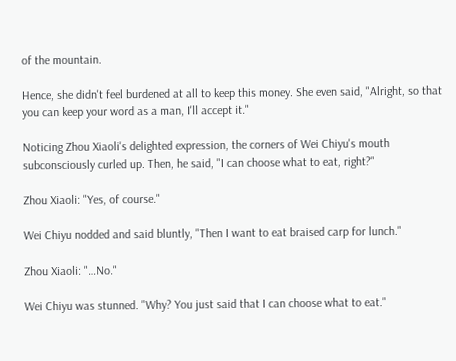of the mountain.

Hence, she didn't feel burdened at all to keep this money. She even said, "Alright, so that you can keep your word as a man, I'll accept it."

Noticing Zhou Xiaoli's delighted expression, the corners of Wei Chiyu's mouth subconsciously curled up. Then, he said, "I can choose what to eat, right?"

Zhou Xiaoli: "Yes, of course."

Wei Chiyu nodded and said bluntly, "Then I want to eat braised carp for lunch."

Zhou Xiaoli: "…No."

Wei Chiyu was stunned. "Why? You just said that I can choose what to eat."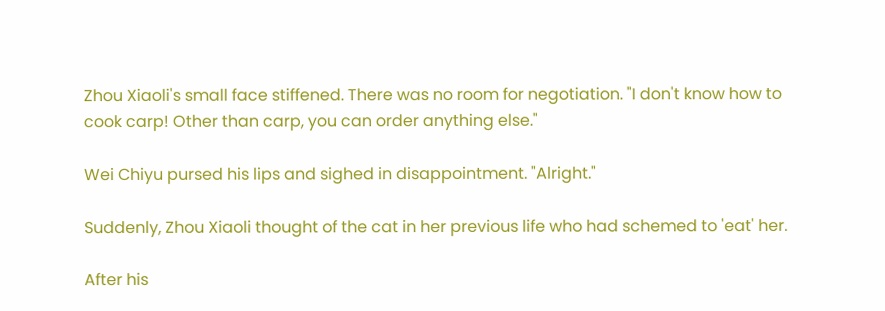Zhou Xiaoli's small face stiffened. There was no room for negotiation. "I don't know how to cook carp! Other than carp, you can order anything else."

Wei Chiyu pursed his lips and sighed in disappointment. "Alright."

Suddenly, Zhou Xiaoli thought of the cat in her previous life who had schemed to 'eat' her.

After his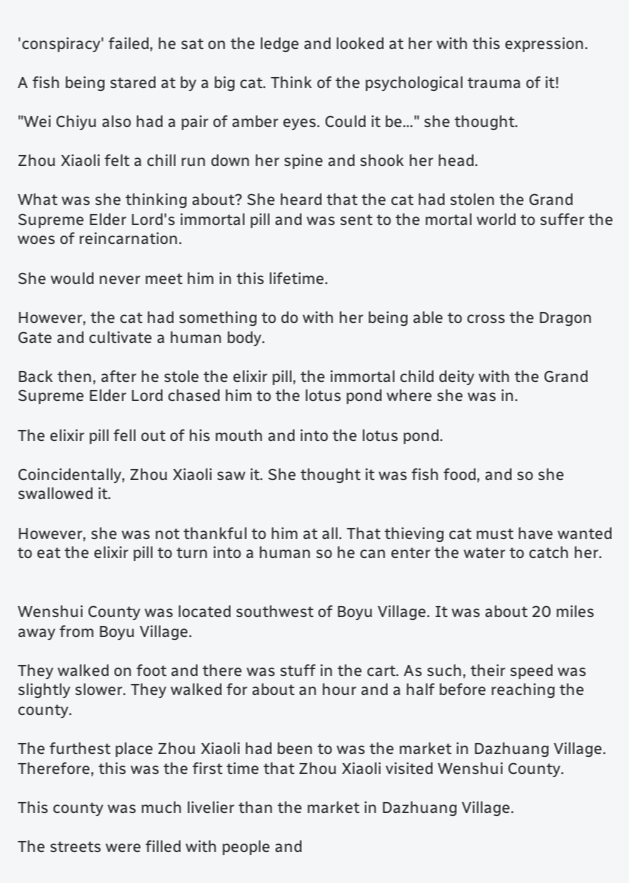'conspiracy' failed, he sat on the ledge and looked at her with this expression.

A fish being stared at by a big cat. Think of the psychological trauma of it!

"Wei Chiyu also had a pair of amber eyes. Could it be…" she thought.

Zhou Xiaoli felt a chill run down her spine and shook her head.

What was she thinking about? She heard that the cat had stolen the Grand Supreme Elder Lord's immortal pill and was sent to the mortal world to suffer the woes of reincarnation.

She would never meet him in this lifetime.

However, the cat had something to do with her being able to cross the Dragon Gate and cultivate a human body.

Back then, after he stole the elixir pill, the immortal child deity with the Grand Supreme Elder Lord chased him to the lotus pond where she was in.

The elixir pill fell out of his mouth and into the lotus pond.

Coincidentally, Zhou Xiaoli saw it. She thought it was fish food, and so she swallowed it.

However, she was not thankful to him at all. That thieving cat must have wanted to eat the elixir pill to turn into a human so he can enter the water to catch her.


Wenshui County was located southwest of Boyu Village. It was about 20 miles away from Boyu Village.

They walked on foot and there was stuff in the cart. As such, their speed was slightly slower. They walked for about an hour and a half before reaching the county.

The furthest place Zhou Xiaoli had been to was the market in Dazhuang Village. Therefore, this was the first time that Zhou Xiaoli visited Wenshui County.

This county was much livelier than the market in Dazhuang Village.

The streets were filled with people and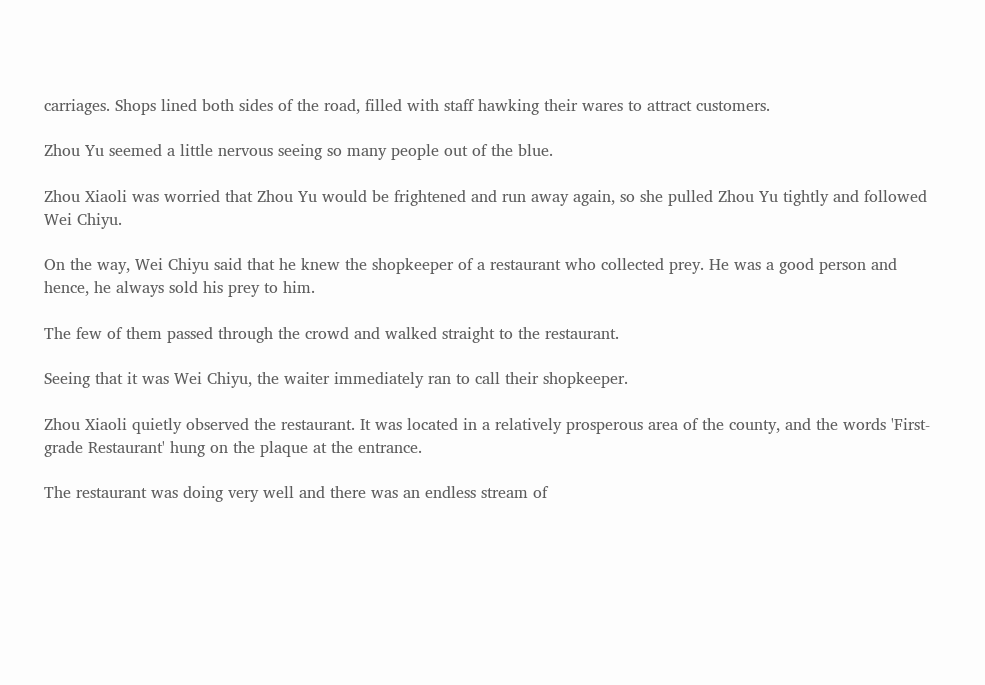carriages. Shops lined both sides of the road, filled with staff hawking their wares to attract customers.

Zhou Yu seemed a little nervous seeing so many people out of the blue.

Zhou Xiaoli was worried that Zhou Yu would be frightened and run away again, so she pulled Zhou Yu tightly and followed Wei Chiyu.

On the way, Wei Chiyu said that he knew the shopkeeper of a restaurant who collected prey. He was a good person and hence, he always sold his prey to him.

The few of them passed through the crowd and walked straight to the restaurant.

Seeing that it was Wei Chiyu, the waiter immediately ran to call their shopkeeper.

Zhou Xiaoli quietly observed the restaurant. It was located in a relatively prosperous area of the county, and the words 'First-grade Restaurant' hung on the plaque at the entrance.

The restaurant was doing very well and there was an endless stream of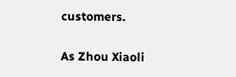customers.

As Zhou Xiaoli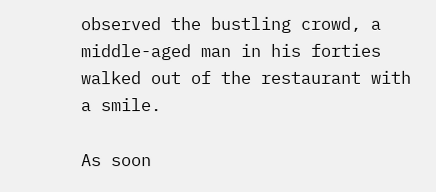observed the bustling crowd, a middle-aged man in his forties walked out of the restaurant with a smile.

As soon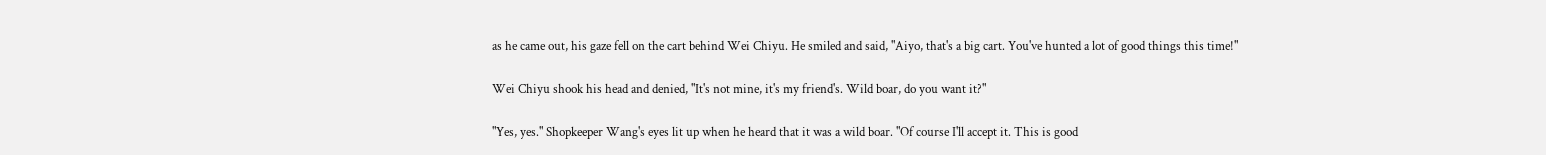as he came out, his gaze fell on the cart behind Wei Chiyu. He smiled and said, "Aiyo, that's a big cart. You've hunted a lot of good things this time!"

Wei Chiyu shook his head and denied, "It's not mine, it's my friend's. Wild boar, do you want it?"

"Yes, yes." Shopkeeper Wang's eyes lit up when he heard that it was a wild boar. "Of course I'll accept it. This is good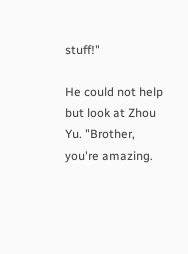stuff!"

He could not help but look at Zhou Yu. "Brother, you're amazing.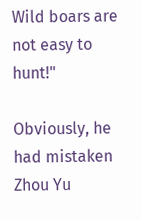Wild boars are not easy to hunt!"

Obviously, he had mistaken Zhou Yu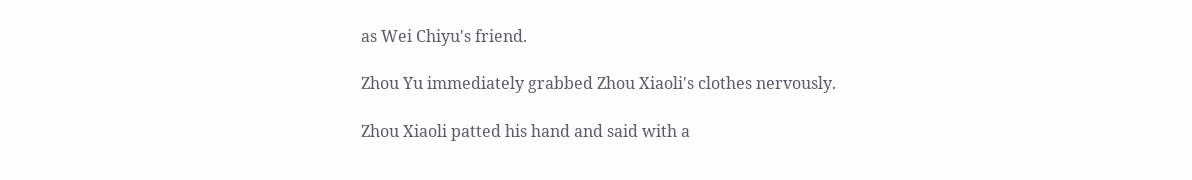as Wei Chiyu's friend.

Zhou Yu immediately grabbed Zhou Xiaoli's clothes nervously.

Zhou Xiaoli patted his hand and said with a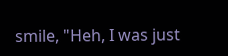smile, "Heh, I was just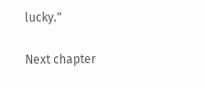lucky."

Next chapter